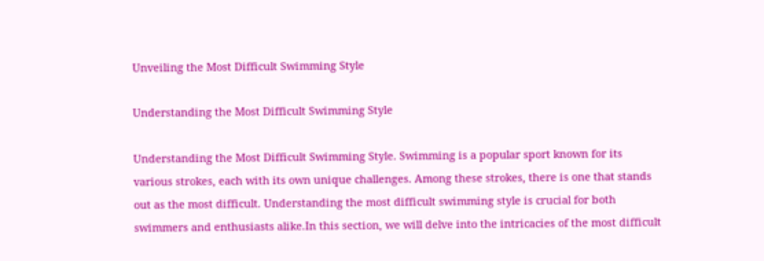Unveiling the Most Difficult Swimming Style

Understanding the Most Difficult Swimming Style

Understanding the Most Difficult Swimming Style. Swimming is a popular sport known for its various strokes, each with its own unique challenges. Among these strokes, there is one that stands out as the most difficult. Understanding the most difficult swimming style is crucial for both swimmers and enthusiasts alike.In this section, we will delve into the intricacies of the most difficult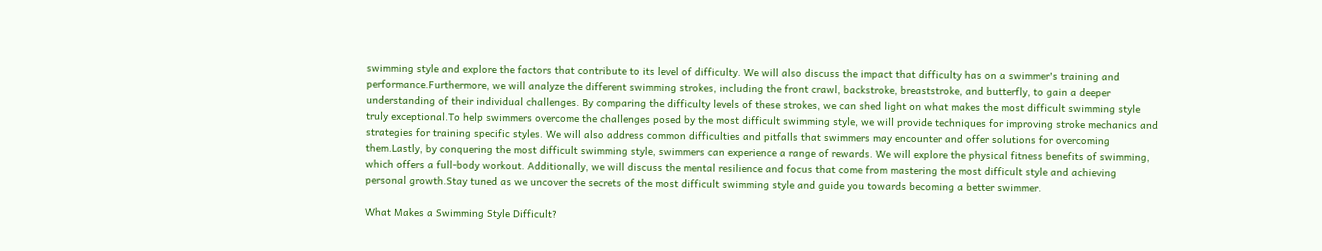swimming style and explore the factors that contribute to its level of difficulty. We will also discuss the impact that difficulty has on a swimmer's training and performance.Furthermore, we will analyze the different swimming strokes, including the front crawl, backstroke, breaststroke, and butterfly, to gain a deeper understanding of their individual challenges. By comparing the difficulty levels of these strokes, we can shed light on what makes the most difficult swimming style truly exceptional.To help swimmers overcome the challenges posed by the most difficult swimming style, we will provide techniques for improving stroke mechanics and strategies for training specific styles. We will also address common difficulties and pitfalls that swimmers may encounter and offer solutions for overcoming them.Lastly, by conquering the most difficult swimming style, swimmers can experience a range of rewards. We will explore the physical fitness benefits of swimming, which offers a full-body workout. Additionally, we will discuss the mental resilience and focus that come from mastering the most difficult style and achieving personal growth.Stay tuned as we uncover the secrets of the most difficult swimming style and guide you towards becoming a better swimmer.

What Makes a Swimming Style Difficult?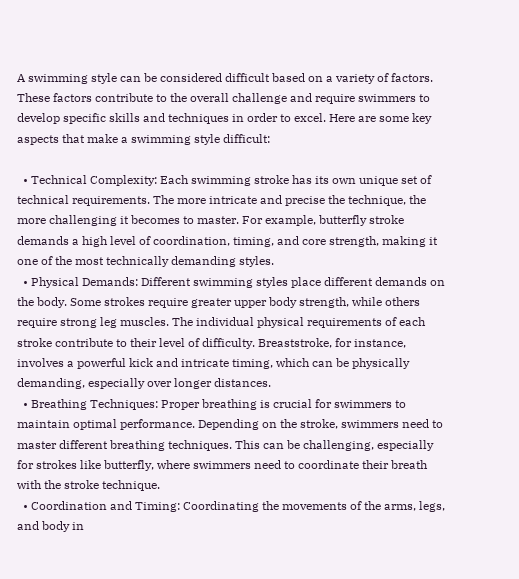A swimming style can be considered difficult based on a variety of factors. These factors contribute to the overall challenge and require swimmers to develop specific skills and techniques in order to excel. Here are some key aspects that make a swimming style difficult:

  • Technical Complexity: Each swimming stroke has its own unique set of technical requirements. The more intricate and precise the technique, the more challenging it becomes to master. For example, butterfly stroke demands a high level of coordination, timing, and core strength, making it one of the most technically demanding styles.
  • Physical Demands: Different swimming styles place different demands on the body. Some strokes require greater upper body strength, while others require strong leg muscles. The individual physical requirements of each stroke contribute to their level of difficulty. Breaststroke, for instance, involves a powerful kick and intricate timing, which can be physically demanding, especially over longer distances.
  • Breathing Techniques: Proper breathing is crucial for swimmers to maintain optimal performance. Depending on the stroke, swimmers need to master different breathing techniques. This can be challenging, especially for strokes like butterfly, where swimmers need to coordinate their breath with the stroke technique.
  • Coordination and Timing: Coordinating the movements of the arms, legs, and body in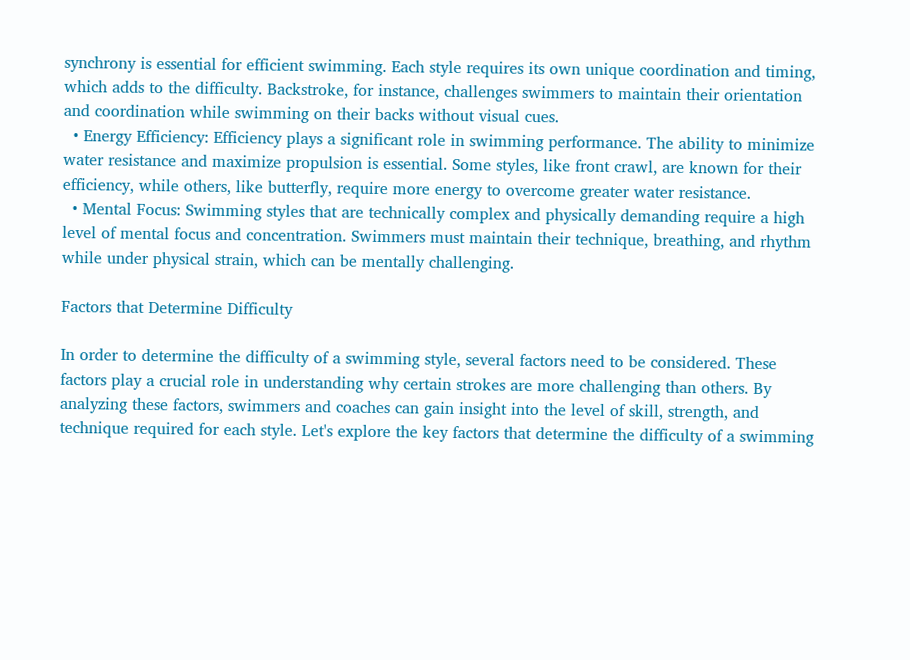synchrony is essential for efficient swimming. Each style requires its own unique coordination and timing, which adds to the difficulty. Backstroke, for instance, challenges swimmers to maintain their orientation and coordination while swimming on their backs without visual cues.
  • Energy Efficiency: Efficiency plays a significant role in swimming performance. The ability to minimize water resistance and maximize propulsion is essential. Some styles, like front crawl, are known for their efficiency, while others, like butterfly, require more energy to overcome greater water resistance.
  • Mental Focus: Swimming styles that are technically complex and physically demanding require a high level of mental focus and concentration. Swimmers must maintain their technique, breathing, and rhythm while under physical strain, which can be mentally challenging.

Factors that Determine Difficulty

In order to determine the difficulty of a swimming style, several factors need to be considered. These factors play a crucial role in understanding why certain strokes are more challenging than others. By analyzing these factors, swimmers and coaches can gain insight into the level of skill, strength, and technique required for each style. Let's explore the key factors that determine the difficulty of a swimming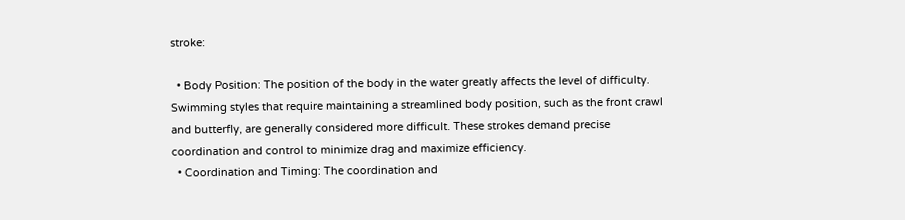stroke:

  • Body Position: The position of the body in the water greatly affects the level of difficulty. Swimming styles that require maintaining a streamlined body position, such as the front crawl and butterfly, are generally considered more difficult. These strokes demand precise coordination and control to minimize drag and maximize efficiency.
  • Coordination and Timing: The coordination and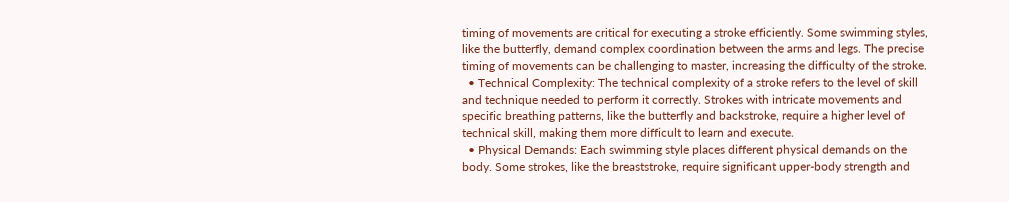timing of movements are critical for executing a stroke efficiently. Some swimming styles, like the butterfly, demand complex coordination between the arms and legs. The precise timing of movements can be challenging to master, increasing the difficulty of the stroke.
  • Technical Complexity: The technical complexity of a stroke refers to the level of skill and technique needed to perform it correctly. Strokes with intricate movements and specific breathing patterns, like the butterfly and backstroke, require a higher level of technical skill, making them more difficult to learn and execute.
  • Physical Demands: Each swimming style places different physical demands on the body. Some strokes, like the breaststroke, require significant upper-body strength and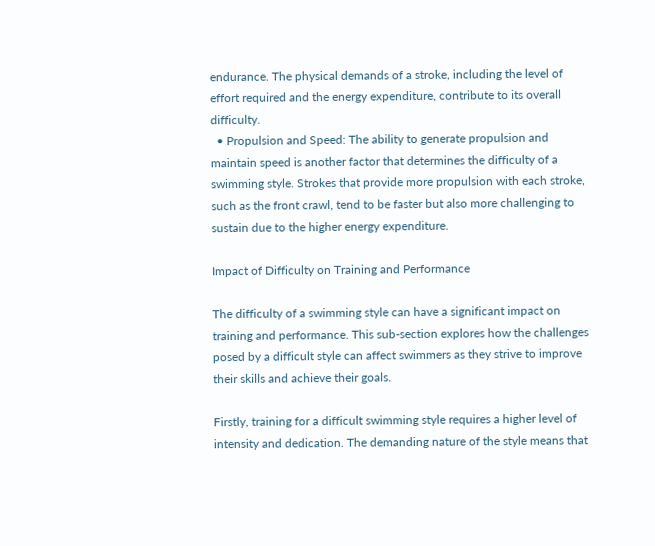endurance. The physical demands of a stroke, including the level of effort required and the energy expenditure, contribute to its overall difficulty.
  • Propulsion and Speed: The ability to generate propulsion and maintain speed is another factor that determines the difficulty of a swimming style. Strokes that provide more propulsion with each stroke, such as the front crawl, tend to be faster but also more challenging to sustain due to the higher energy expenditure.

Impact of Difficulty on Training and Performance

The difficulty of a swimming style can have a significant impact on training and performance. This sub-section explores how the challenges posed by a difficult style can affect swimmers as they strive to improve their skills and achieve their goals.

Firstly, training for a difficult swimming style requires a higher level of intensity and dedication. The demanding nature of the style means that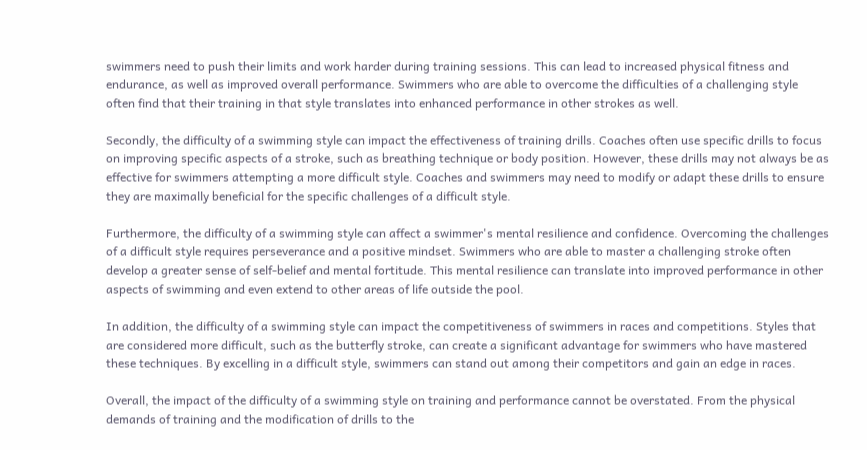swimmers need to push their limits and work harder during training sessions. This can lead to increased physical fitness and endurance, as well as improved overall performance. Swimmers who are able to overcome the difficulties of a challenging style often find that their training in that style translates into enhanced performance in other strokes as well.

Secondly, the difficulty of a swimming style can impact the effectiveness of training drills. Coaches often use specific drills to focus on improving specific aspects of a stroke, such as breathing technique or body position. However, these drills may not always be as effective for swimmers attempting a more difficult style. Coaches and swimmers may need to modify or adapt these drills to ensure they are maximally beneficial for the specific challenges of a difficult style.

Furthermore, the difficulty of a swimming style can affect a swimmer's mental resilience and confidence. Overcoming the challenges of a difficult style requires perseverance and a positive mindset. Swimmers who are able to master a challenging stroke often develop a greater sense of self-belief and mental fortitude. This mental resilience can translate into improved performance in other aspects of swimming and even extend to other areas of life outside the pool.

In addition, the difficulty of a swimming style can impact the competitiveness of swimmers in races and competitions. Styles that are considered more difficult, such as the butterfly stroke, can create a significant advantage for swimmers who have mastered these techniques. By excelling in a difficult style, swimmers can stand out among their competitors and gain an edge in races.

Overall, the impact of the difficulty of a swimming style on training and performance cannot be overstated. From the physical demands of training and the modification of drills to the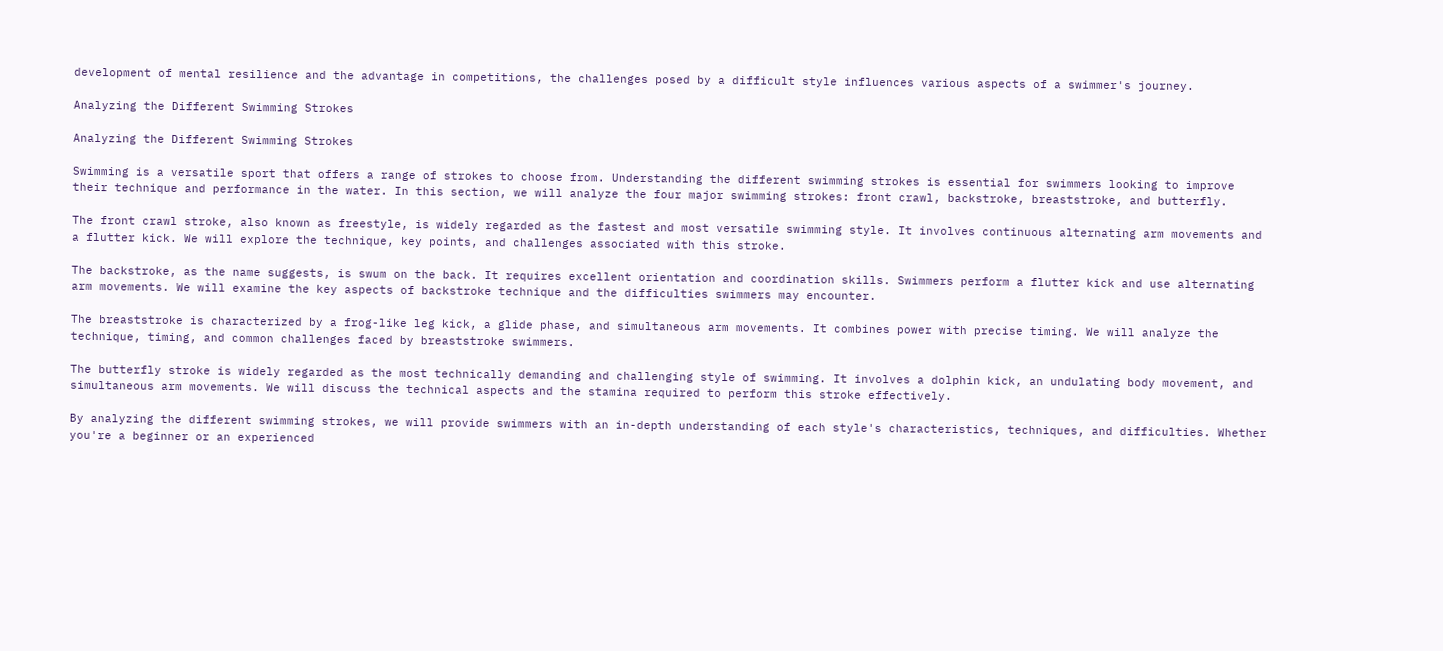development of mental resilience and the advantage in competitions, the challenges posed by a difficult style influences various aspects of a swimmer's journey.

Analyzing the Different Swimming Strokes

Analyzing the Different Swimming Strokes

Swimming is a versatile sport that offers a range of strokes to choose from. Understanding the different swimming strokes is essential for swimmers looking to improve their technique and performance in the water. In this section, we will analyze the four major swimming strokes: front crawl, backstroke, breaststroke, and butterfly.

The front crawl stroke, also known as freestyle, is widely regarded as the fastest and most versatile swimming style. It involves continuous alternating arm movements and a flutter kick. We will explore the technique, key points, and challenges associated with this stroke.

The backstroke, as the name suggests, is swum on the back. It requires excellent orientation and coordination skills. Swimmers perform a flutter kick and use alternating arm movements. We will examine the key aspects of backstroke technique and the difficulties swimmers may encounter.

The breaststroke is characterized by a frog-like leg kick, a glide phase, and simultaneous arm movements. It combines power with precise timing. We will analyze the technique, timing, and common challenges faced by breaststroke swimmers.

The butterfly stroke is widely regarded as the most technically demanding and challenging style of swimming. It involves a dolphin kick, an undulating body movement, and simultaneous arm movements. We will discuss the technical aspects and the stamina required to perform this stroke effectively.

By analyzing the different swimming strokes, we will provide swimmers with an in-depth understanding of each style's characteristics, techniques, and difficulties. Whether you're a beginner or an experienced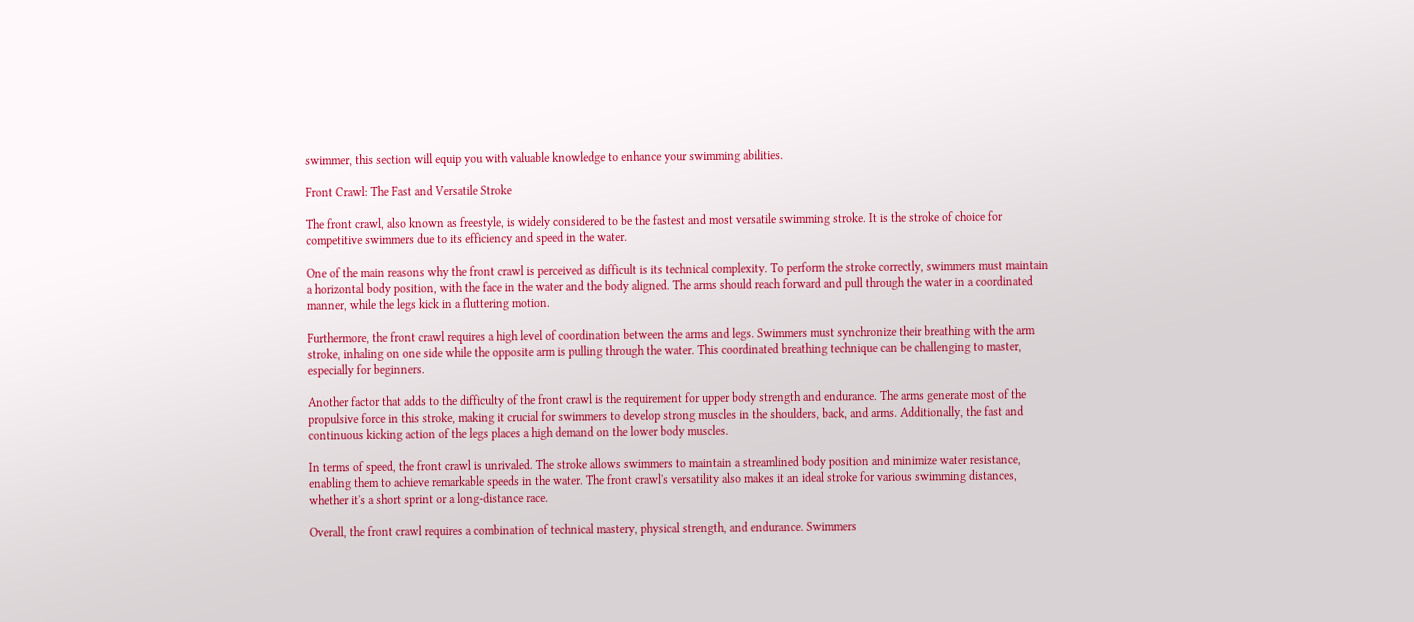swimmer, this section will equip you with valuable knowledge to enhance your swimming abilities.

Front Crawl: The Fast and Versatile Stroke

The front crawl, also known as freestyle, is widely considered to be the fastest and most versatile swimming stroke. It is the stroke of choice for competitive swimmers due to its efficiency and speed in the water.

One of the main reasons why the front crawl is perceived as difficult is its technical complexity. To perform the stroke correctly, swimmers must maintain a horizontal body position, with the face in the water and the body aligned. The arms should reach forward and pull through the water in a coordinated manner, while the legs kick in a fluttering motion.

Furthermore, the front crawl requires a high level of coordination between the arms and legs. Swimmers must synchronize their breathing with the arm stroke, inhaling on one side while the opposite arm is pulling through the water. This coordinated breathing technique can be challenging to master, especially for beginners.

Another factor that adds to the difficulty of the front crawl is the requirement for upper body strength and endurance. The arms generate most of the propulsive force in this stroke, making it crucial for swimmers to develop strong muscles in the shoulders, back, and arms. Additionally, the fast and continuous kicking action of the legs places a high demand on the lower body muscles.

In terms of speed, the front crawl is unrivaled. The stroke allows swimmers to maintain a streamlined body position and minimize water resistance, enabling them to achieve remarkable speeds in the water. The front crawl's versatility also makes it an ideal stroke for various swimming distances, whether it's a short sprint or a long-distance race.

Overall, the front crawl requires a combination of technical mastery, physical strength, and endurance. Swimmers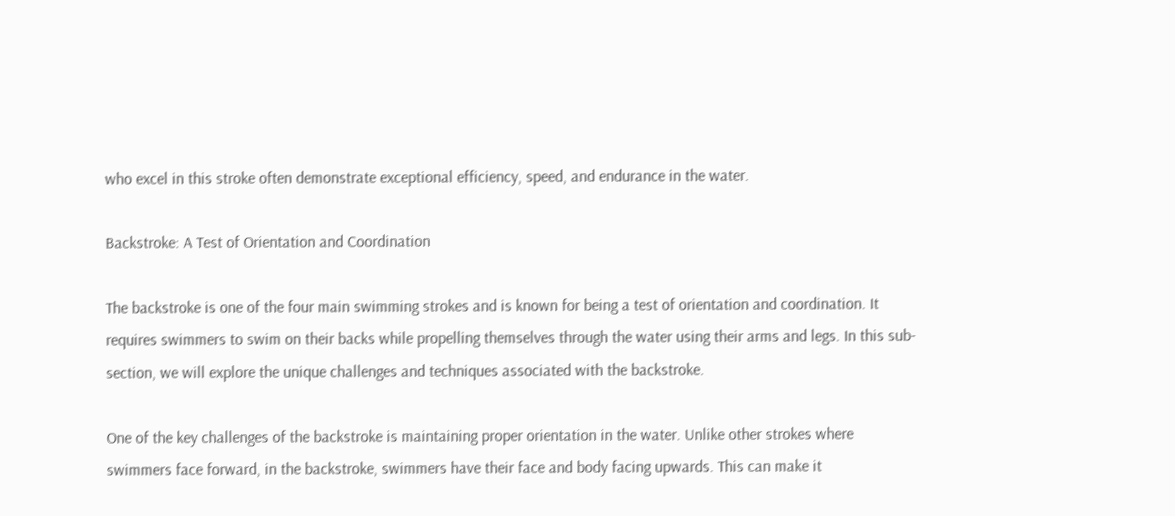who excel in this stroke often demonstrate exceptional efficiency, speed, and endurance in the water.

Backstroke: A Test of Orientation and Coordination

The backstroke is one of the four main swimming strokes and is known for being a test of orientation and coordination. It requires swimmers to swim on their backs while propelling themselves through the water using their arms and legs. In this sub-section, we will explore the unique challenges and techniques associated with the backstroke.

One of the key challenges of the backstroke is maintaining proper orientation in the water. Unlike other strokes where swimmers face forward, in the backstroke, swimmers have their face and body facing upwards. This can make it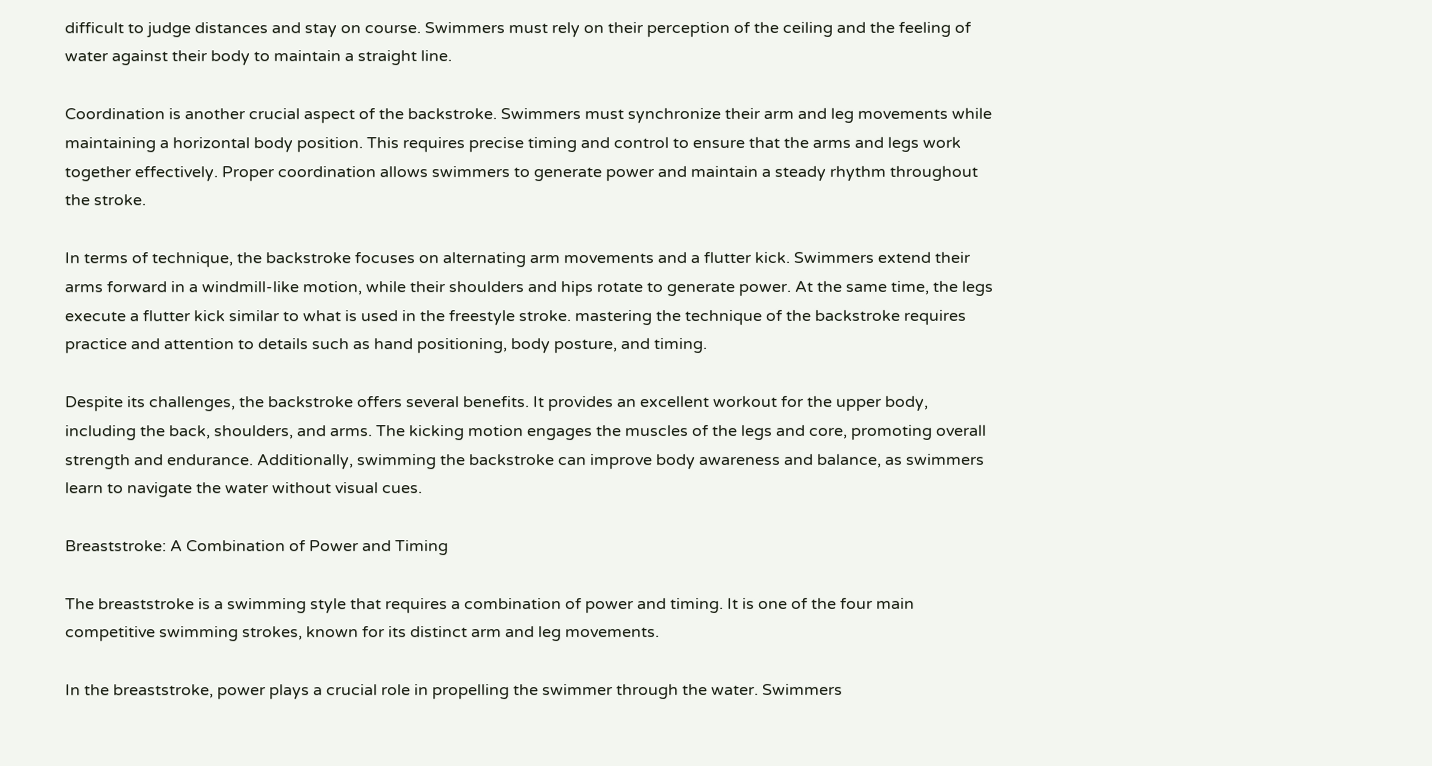difficult to judge distances and stay on course. Swimmers must rely on their perception of the ceiling and the feeling of water against their body to maintain a straight line.

Coordination is another crucial aspect of the backstroke. Swimmers must synchronize their arm and leg movements while maintaining a horizontal body position. This requires precise timing and control to ensure that the arms and legs work together effectively. Proper coordination allows swimmers to generate power and maintain a steady rhythm throughout the stroke.

In terms of technique, the backstroke focuses on alternating arm movements and a flutter kick. Swimmers extend their arms forward in a windmill-like motion, while their shoulders and hips rotate to generate power. At the same time, the legs execute a flutter kick similar to what is used in the freestyle stroke. mastering the technique of the backstroke requires practice and attention to details such as hand positioning, body posture, and timing.

Despite its challenges, the backstroke offers several benefits. It provides an excellent workout for the upper body, including the back, shoulders, and arms. The kicking motion engages the muscles of the legs and core, promoting overall strength and endurance. Additionally, swimming the backstroke can improve body awareness and balance, as swimmers learn to navigate the water without visual cues.

Breaststroke: A Combination of Power and Timing

The breaststroke is a swimming style that requires a combination of power and timing. It is one of the four main competitive swimming strokes, known for its distinct arm and leg movements.

In the breaststroke, power plays a crucial role in propelling the swimmer through the water. Swimmers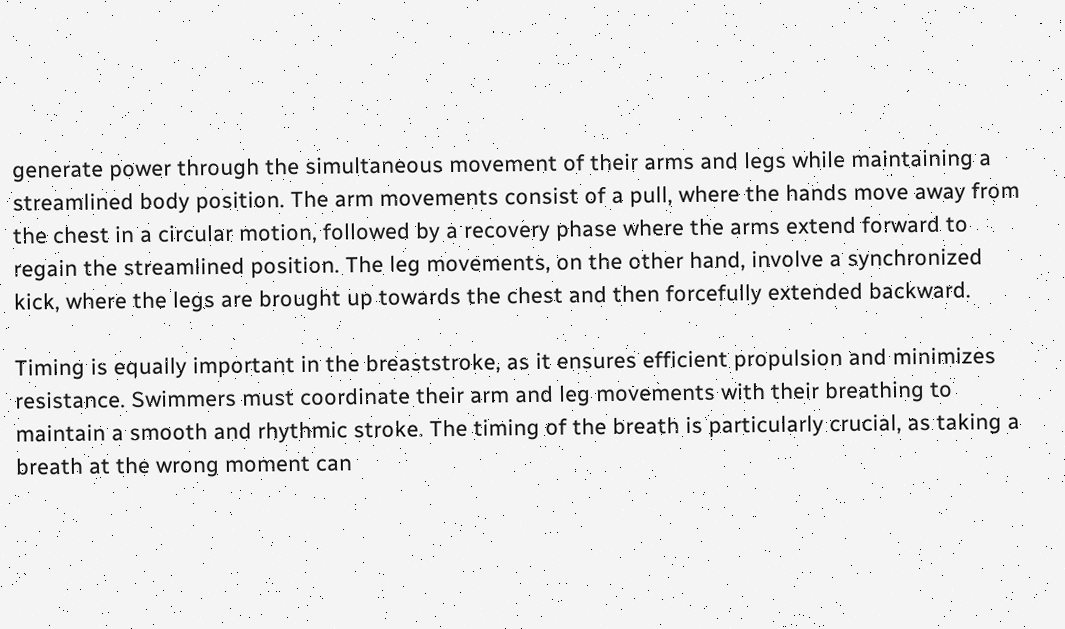generate power through the simultaneous movement of their arms and legs while maintaining a streamlined body position. The arm movements consist of a pull, where the hands move away from the chest in a circular motion, followed by a recovery phase where the arms extend forward to regain the streamlined position. The leg movements, on the other hand, involve a synchronized kick, where the legs are brought up towards the chest and then forcefully extended backward.

Timing is equally important in the breaststroke, as it ensures efficient propulsion and minimizes resistance. Swimmers must coordinate their arm and leg movements with their breathing to maintain a smooth and rhythmic stroke. The timing of the breath is particularly crucial, as taking a breath at the wrong moment can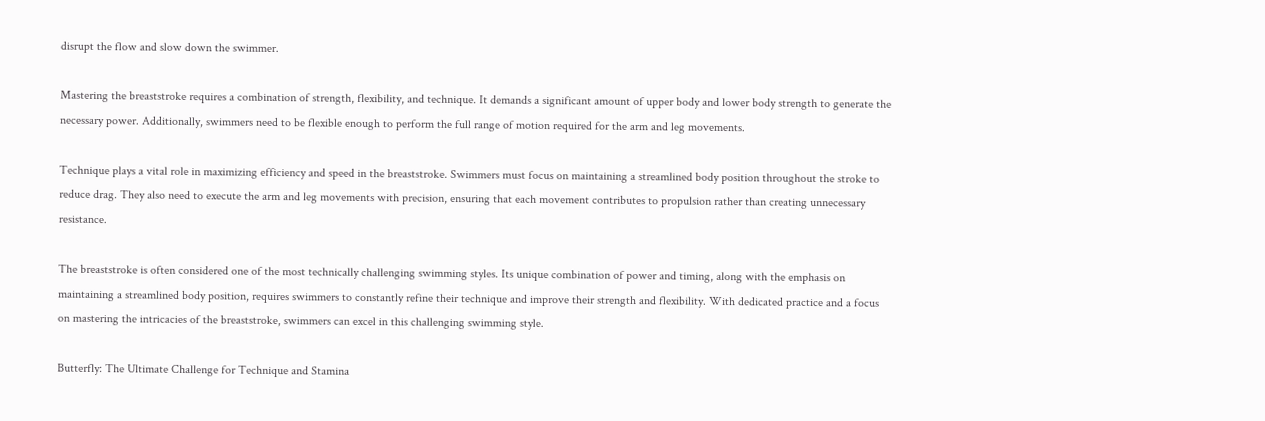disrupt the flow and slow down the swimmer.

Mastering the breaststroke requires a combination of strength, flexibility, and technique. It demands a significant amount of upper body and lower body strength to generate the necessary power. Additionally, swimmers need to be flexible enough to perform the full range of motion required for the arm and leg movements.

Technique plays a vital role in maximizing efficiency and speed in the breaststroke. Swimmers must focus on maintaining a streamlined body position throughout the stroke to reduce drag. They also need to execute the arm and leg movements with precision, ensuring that each movement contributes to propulsion rather than creating unnecessary resistance.

The breaststroke is often considered one of the most technically challenging swimming styles. Its unique combination of power and timing, along with the emphasis on maintaining a streamlined body position, requires swimmers to constantly refine their technique and improve their strength and flexibility. With dedicated practice and a focus on mastering the intricacies of the breaststroke, swimmers can excel in this challenging swimming style.

Butterfly: The Ultimate Challenge for Technique and Stamina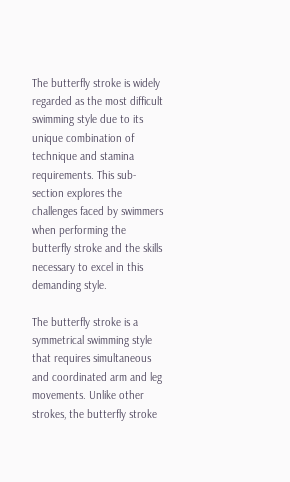The butterfly stroke is widely regarded as the most difficult swimming style due to its unique combination of technique and stamina requirements. This sub-section explores the challenges faced by swimmers when performing the butterfly stroke and the skills necessary to excel in this demanding style.

The butterfly stroke is a symmetrical swimming style that requires simultaneous and coordinated arm and leg movements. Unlike other strokes, the butterfly stroke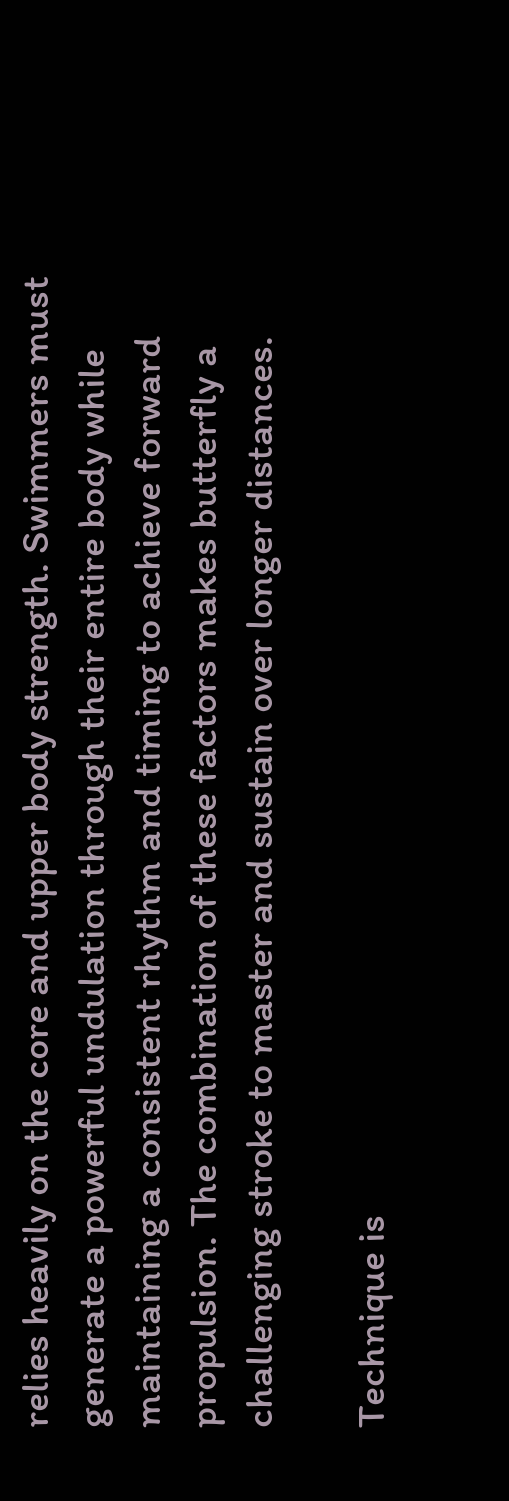relies heavily on the core and upper body strength. Swimmers must generate a powerful undulation through their entire body while maintaining a consistent rhythm and timing to achieve forward propulsion. The combination of these factors makes butterfly a challenging stroke to master and sustain over longer distances.

Technique is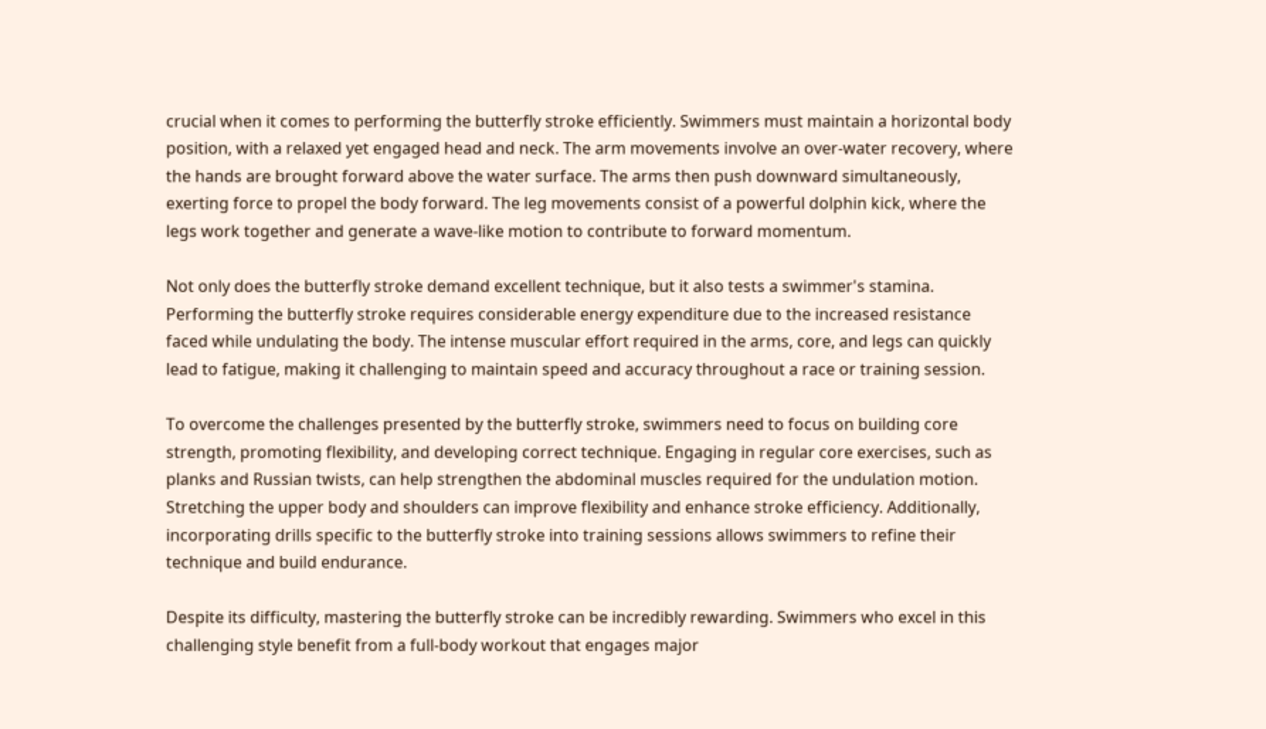crucial when it comes to performing the butterfly stroke efficiently. Swimmers must maintain a horizontal body position, with a relaxed yet engaged head and neck. The arm movements involve an over-water recovery, where the hands are brought forward above the water surface. The arms then push downward simultaneously, exerting force to propel the body forward. The leg movements consist of a powerful dolphin kick, where the legs work together and generate a wave-like motion to contribute to forward momentum.

Not only does the butterfly stroke demand excellent technique, but it also tests a swimmer's stamina. Performing the butterfly stroke requires considerable energy expenditure due to the increased resistance faced while undulating the body. The intense muscular effort required in the arms, core, and legs can quickly lead to fatigue, making it challenging to maintain speed and accuracy throughout a race or training session.

To overcome the challenges presented by the butterfly stroke, swimmers need to focus on building core strength, promoting flexibility, and developing correct technique. Engaging in regular core exercises, such as planks and Russian twists, can help strengthen the abdominal muscles required for the undulation motion. Stretching the upper body and shoulders can improve flexibility and enhance stroke efficiency. Additionally, incorporating drills specific to the butterfly stroke into training sessions allows swimmers to refine their technique and build endurance.

Despite its difficulty, mastering the butterfly stroke can be incredibly rewarding. Swimmers who excel in this challenging style benefit from a full-body workout that engages major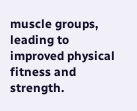muscle groups, leading to improved physical fitness and strength.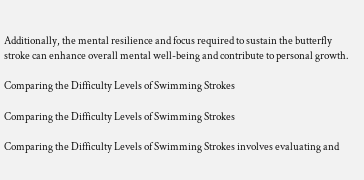Additionally, the mental resilience and focus required to sustain the butterfly stroke can enhance overall mental well-being and contribute to personal growth.

Comparing the Difficulty Levels of Swimming Strokes

Comparing the Difficulty Levels of Swimming Strokes

Comparing the Difficulty Levels of Swimming Strokes involves evaluating and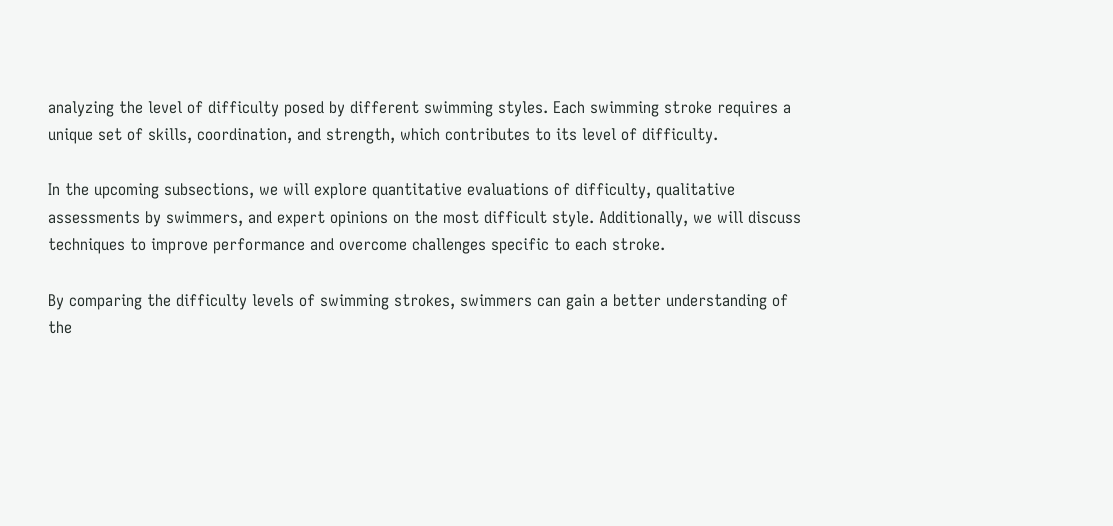analyzing the level of difficulty posed by different swimming styles. Each swimming stroke requires a unique set of skills, coordination, and strength, which contributes to its level of difficulty.

In the upcoming subsections, we will explore quantitative evaluations of difficulty, qualitative assessments by swimmers, and expert opinions on the most difficult style. Additionally, we will discuss techniques to improve performance and overcome challenges specific to each stroke.

By comparing the difficulty levels of swimming strokes, swimmers can gain a better understanding of the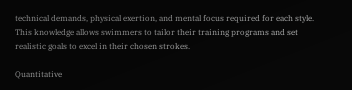technical demands, physical exertion, and mental focus required for each style. This knowledge allows swimmers to tailor their training programs and set realistic goals to excel in their chosen strokes.

Quantitative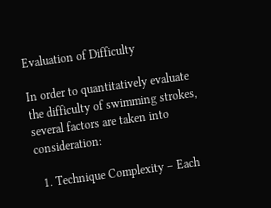Evaluation of Difficulty

In order to quantitatively evaluate the difficulty of swimming strokes, several factors are taken into consideration:

  1. Technique Complexity – Each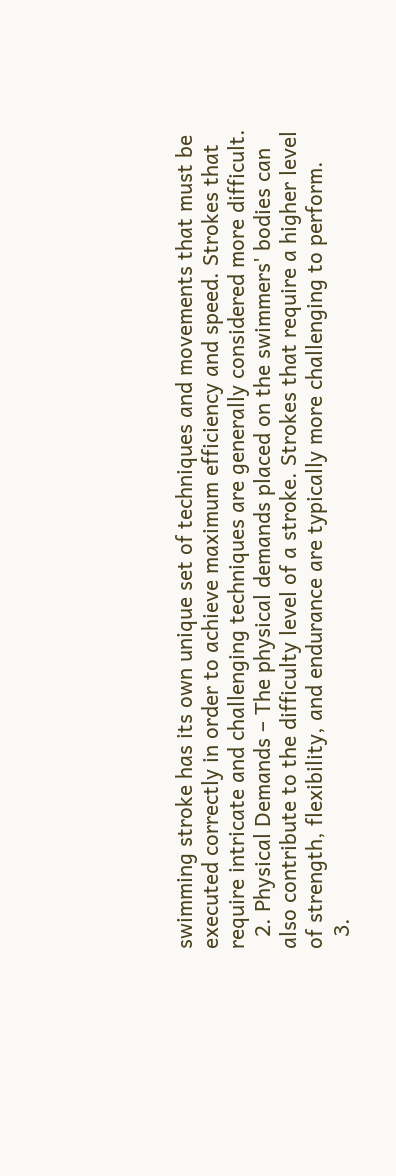swimming stroke has its own unique set of techniques and movements that must be executed correctly in order to achieve maximum efficiency and speed. Strokes that require intricate and challenging techniques are generally considered more difficult.
  2. Physical Demands – The physical demands placed on the swimmers' bodies can also contribute to the difficulty level of a stroke. Strokes that require a higher level of strength, flexibility, and endurance are typically more challenging to perform.
  3.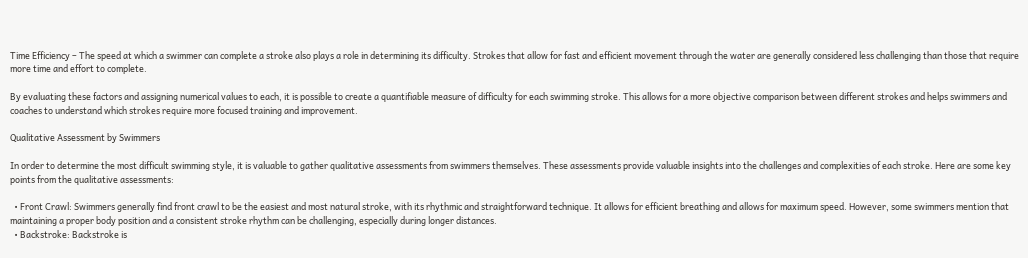Time Efficiency – The speed at which a swimmer can complete a stroke also plays a role in determining its difficulty. Strokes that allow for fast and efficient movement through the water are generally considered less challenging than those that require more time and effort to complete.

By evaluating these factors and assigning numerical values to each, it is possible to create a quantifiable measure of difficulty for each swimming stroke. This allows for a more objective comparison between different strokes and helps swimmers and coaches to understand which strokes require more focused training and improvement.

Qualitative Assessment by Swimmers

In order to determine the most difficult swimming style, it is valuable to gather qualitative assessments from swimmers themselves. These assessments provide valuable insights into the challenges and complexities of each stroke. Here are some key points from the qualitative assessments:

  • Front Crawl: Swimmers generally find front crawl to be the easiest and most natural stroke, with its rhythmic and straightforward technique. It allows for efficient breathing and allows for maximum speed. However, some swimmers mention that maintaining a proper body position and a consistent stroke rhythm can be challenging, especially during longer distances.
  • Backstroke: Backstroke is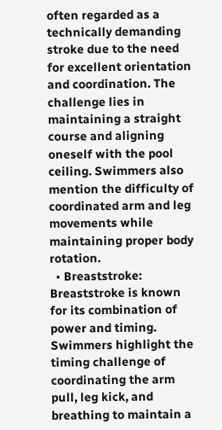often regarded as a technically demanding stroke due to the need for excellent orientation and coordination. The challenge lies in maintaining a straight course and aligning oneself with the pool ceiling. Swimmers also mention the difficulty of coordinated arm and leg movements while maintaining proper body rotation.
  • Breaststroke: Breaststroke is known for its combination of power and timing. Swimmers highlight the timing challenge of coordinating the arm pull, leg kick, and breathing to maintain a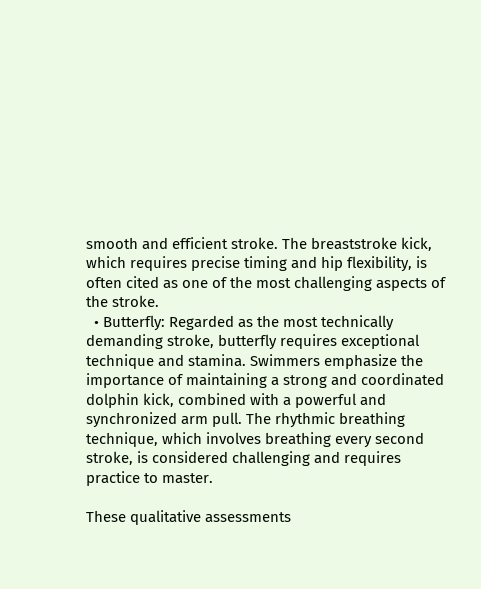smooth and efficient stroke. The breaststroke kick, which requires precise timing and hip flexibility, is often cited as one of the most challenging aspects of the stroke.
  • Butterfly: Regarded as the most technically demanding stroke, butterfly requires exceptional technique and stamina. Swimmers emphasize the importance of maintaining a strong and coordinated dolphin kick, combined with a powerful and synchronized arm pull. The rhythmic breathing technique, which involves breathing every second stroke, is considered challenging and requires practice to master.

These qualitative assessments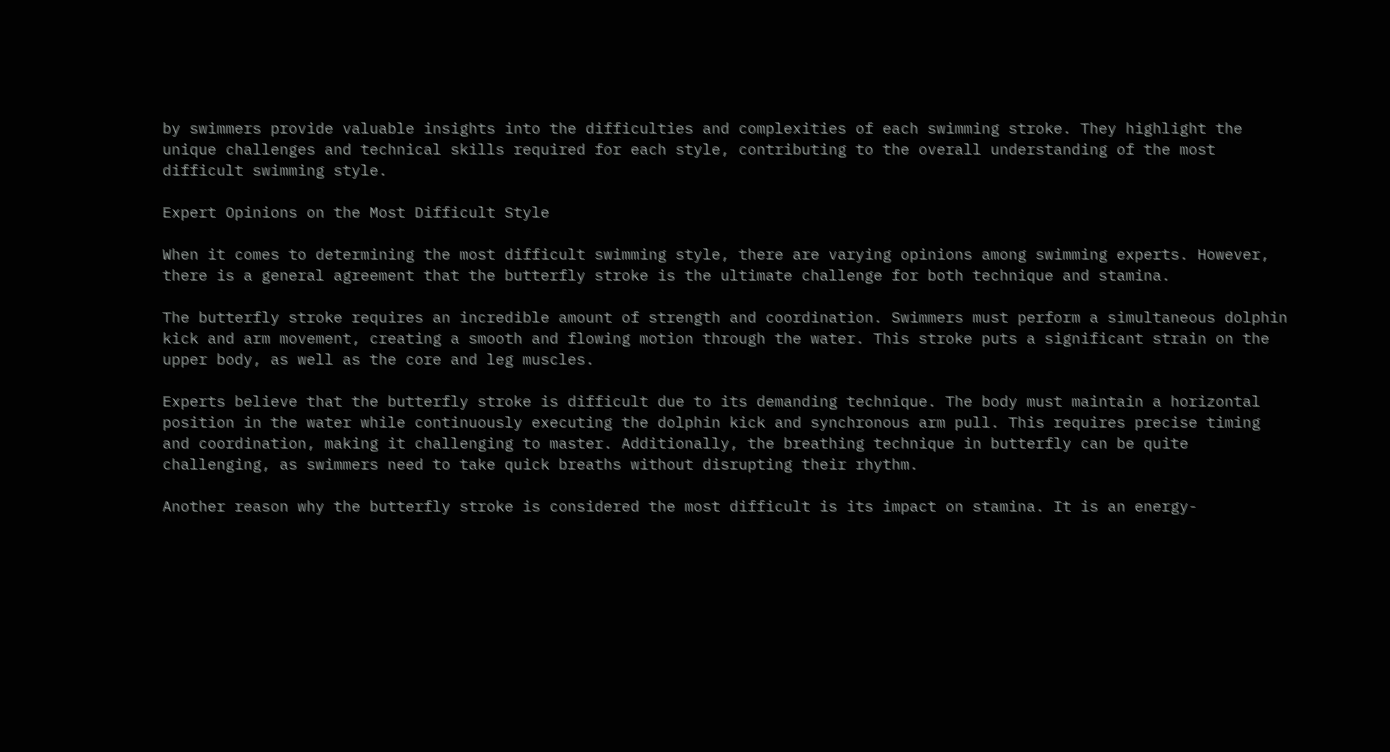by swimmers provide valuable insights into the difficulties and complexities of each swimming stroke. They highlight the unique challenges and technical skills required for each style, contributing to the overall understanding of the most difficult swimming style.

Expert Opinions on the Most Difficult Style

When it comes to determining the most difficult swimming style, there are varying opinions among swimming experts. However, there is a general agreement that the butterfly stroke is the ultimate challenge for both technique and stamina.

The butterfly stroke requires an incredible amount of strength and coordination. Swimmers must perform a simultaneous dolphin kick and arm movement, creating a smooth and flowing motion through the water. This stroke puts a significant strain on the upper body, as well as the core and leg muscles.

Experts believe that the butterfly stroke is difficult due to its demanding technique. The body must maintain a horizontal position in the water while continuously executing the dolphin kick and synchronous arm pull. This requires precise timing and coordination, making it challenging to master. Additionally, the breathing technique in butterfly can be quite challenging, as swimmers need to take quick breaths without disrupting their rhythm.

Another reason why the butterfly stroke is considered the most difficult is its impact on stamina. It is an energy-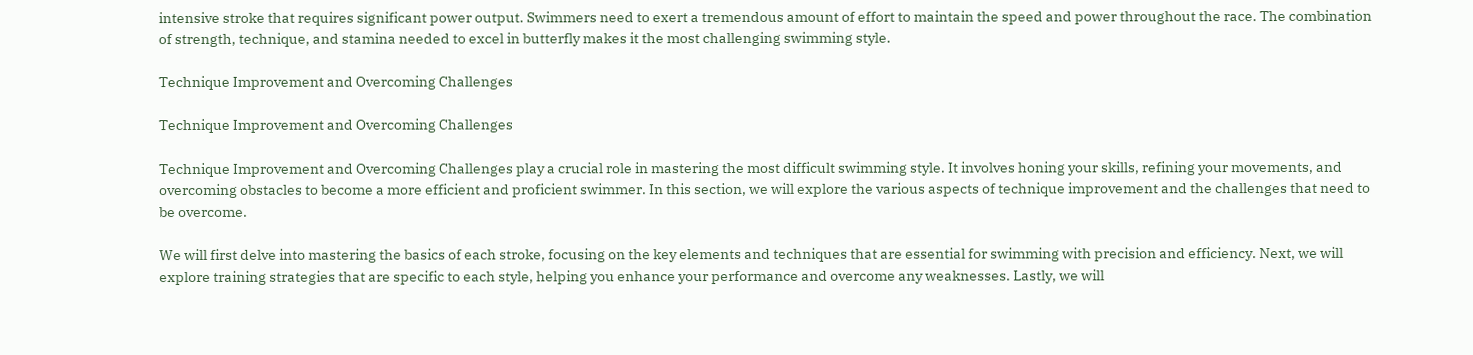intensive stroke that requires significant power output. Swimmers need to exert a tremendous amount of effort to maintain the speed and power throughout the race. The combination of strength, technique, and stamina needed to excel in butterfly makes it the most challenging swimming style.

Technique Improvement and Overcoming Challenges

Technique Improvement and Overcoming Challenges

Technique Improvement and Overcoming Challenges play a crucial role in mastering the most difficult swimming style. It involves honing your skills, refining your movements, and overcoming obstacles to become a more efficient and proficient swimmer. In this section, we will explore the various aspects of technique improvement and the challenges that need to be overcome.

We will first delve into mastering the basics of each stroke, focusing on the key elements and techniques that are essential for swimming with precision and efficiency. Next, we will explore training strategies that are specific to each style, helping you enhance your performance and overcome any weaknesses. Lastly, we will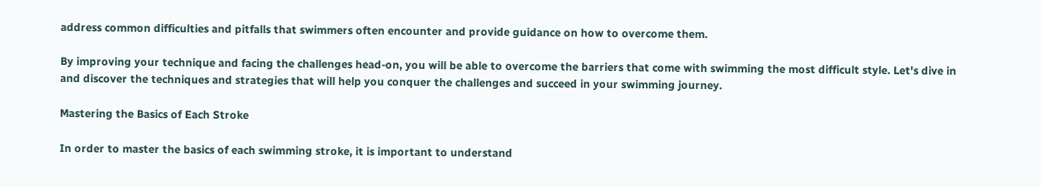address common difficulties and pitfalls that swimmers often encounter and provide guidance on how to overcome them.

By improving your technique and facing the challenges head-on, you will be able to overcome the barriers that come with swimming the most difficult style. Let's dive in and discover the techniques and strategies that will help you conquer the challenges and succeed in your swimming journey.

Mastering the Basics of Each Stroke

In order to master the basics of each swimming stroke, it is important to understand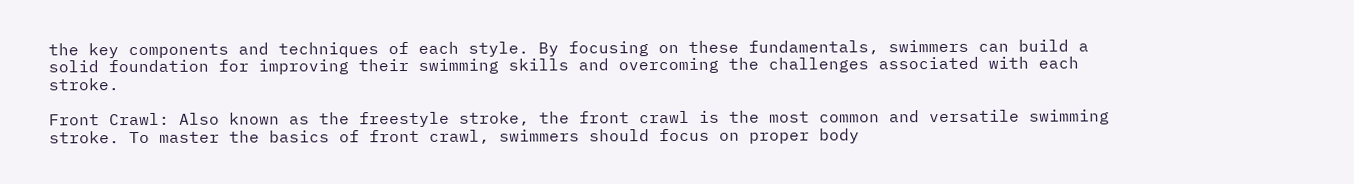the key components and techniques of each style. By focusing on these fundamentals, swimmers can build a solid foundation for improving their swimming skills and overcoming the challenges associated with each stroke.

Front Crawl: Also known as the freestyle stroke, the front crawl is the most common and versatile swimming stroke. To master the basics of front crawl, swimmers should focus on proper body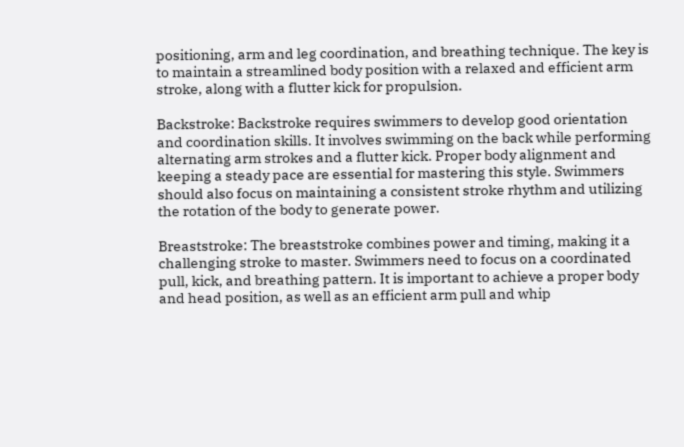positioning, arm and leg coordination, and breathing technique. The key is to maintain a streamlined body position with a relaxed and efficient arm stroke, along with a flutter kick for propulsion.

Backstroke: Backstroke requires swimmers to develop good orientation and coordination skills. It involves swimming on the back while performing alternating arm strokes and a flutter kick. Proper body alignment and keeping a steady pace are essential for mastering this style. Swimmers should also focus on maintaining a consistent stroke rhythm and utilizing the rotation of the body to generate power.

Breaststroke: The breaststroke combines power and timing, making it a challenging stroke to master. Swimmers need to focus on a coordinated pull, kick, and breathing pattern. It is important to achieve a proper body and head position, as well as an efficient arm pull and whip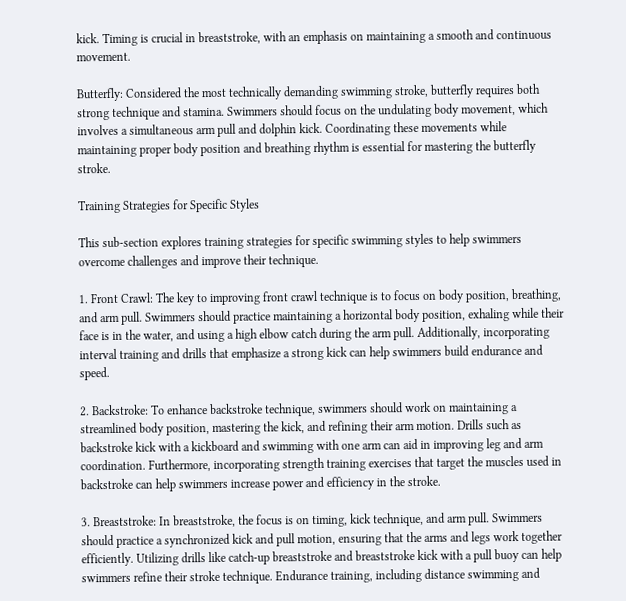kick. Timing is crucial in breaststroke, with an emphasis on maintaining a smooth and continuous movement.

Butterfly: Considered the most technically demanding swimming stroke, butterfly requires both strong technique and stamina. Swimmers should focus on the undulating body movement, which involves a simultaneous arm pull and dolphin kick. Coordinating these movements while maintaining proper body position and breathing rhythm is essential for mastering the butterfly stroke.

Training Strategies for Specific Styles

This sub-section explores training strategies for specific swimming styles to help swimmers overcome challenges and improve their technique.

1. Front Crawl: The key to improving front crawl technique is to focus on body position, breathing, and arm pull. Swimmers should practice maintaining a horizontal body position, exhaling while their face is in the water, and using a high elbow catch during the arm pull. Additionally, incorporating interval training and drills that emphasize a strong kick can help swimmers build endurance and speed.

2. Backstroke: To enhance backstroke technique, swimmers should work on maintaining a streamlined body position, mastering the kick, and refining their arm motion. Drills such as backstroke kick with a kickboard and swimming with one arm can aid in improving leg and arm coordination. Furthermore, incorporating strength training exercises that target the muscles used in backstroke can help swimmers increase power and efficiency in the stroke.

3. Breaststroke: In breaststroke, the focus is on timing, kick technique, and arm pull. Swimmers should practice a synchronized kick and pull motion, ensuring that the arms and legs work together efficiently. Utilizing drills like catch-up breaststroke and breaststroke kick with a pull buoy can help swimmers refine their stroke technique. Endurance training, including distance swimming and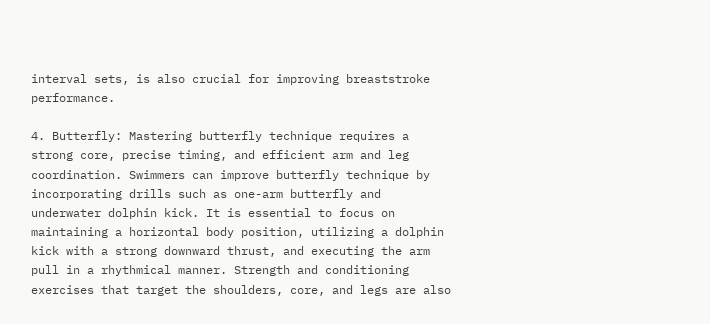interval sets, is also crucial for improving breaststroke performance.

4. Butterfly: Mastering butterfly technique requires a strong core, precise timing, and efficient arm and leg coordination. Swimmers can improve butterfly technique by incorporating drills such as one-arm butterfly and underwater dolphin kick. It is essential to focus on maintaining a horizontal body position, utilizing a dolphin kick with a strong downward thrust, and executing the arm pull in a rhythmical manner. Strength and conditioning exercises that target the shoulders, core, and legs are also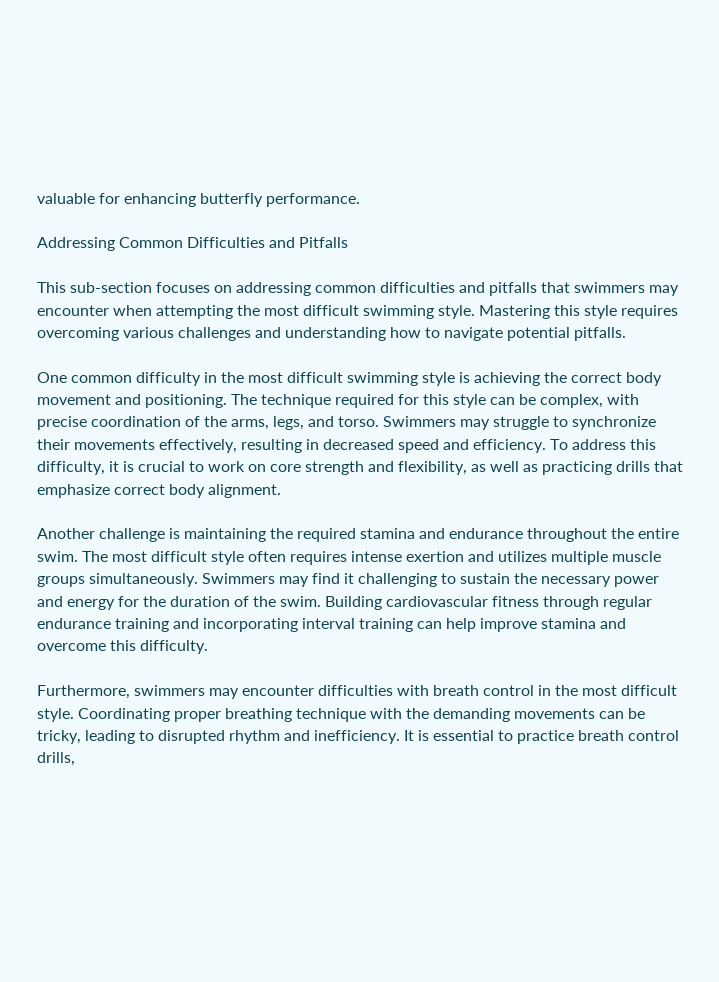valuable for enhancing butterfly performance.

Addressing Common Difficulties and Pitfalls

This sub-section focuses on addressing common difficulties and pitfalls that swimmers may encounter when attempting the most difficult swimming style. Mastering this style requires overcoming various challenges and understanding how to navigate potential pitfalls.

One common difficulty in the most difficult swimming style is achieving the correct body movement and positioning. The technique required for this style can be complex, with precise coordination of the arms, legs, and torso. Swimmers may struggle to synchronize their movements effectively, resulting in decreased speed and efficiency. To address this difficulty, it is crucial to work on core strength and flexibility, as well as practicing drills that emphasize correct body alignment.

Another challenge is maintaining the required stamina and endurance throughout the entire swim. The most difficult style often requires intense exertion and utilizes multiple muscle groups simultaneously. Swimmers may find it challenging to sustain the necessary power and energy for the duration of the swim. Building cardiovascular fitness through regular endurance training and incorporating interval training can help improve stamina and overcome this difficulty.

Furthermore, swimmers may encounter difficulties with breath control in the most difficult style. Coordinating proper breathing technique with the demanding movements can be tricky, leading to disrupted rhythm and inefficiency. It is essential to practice breath control drills,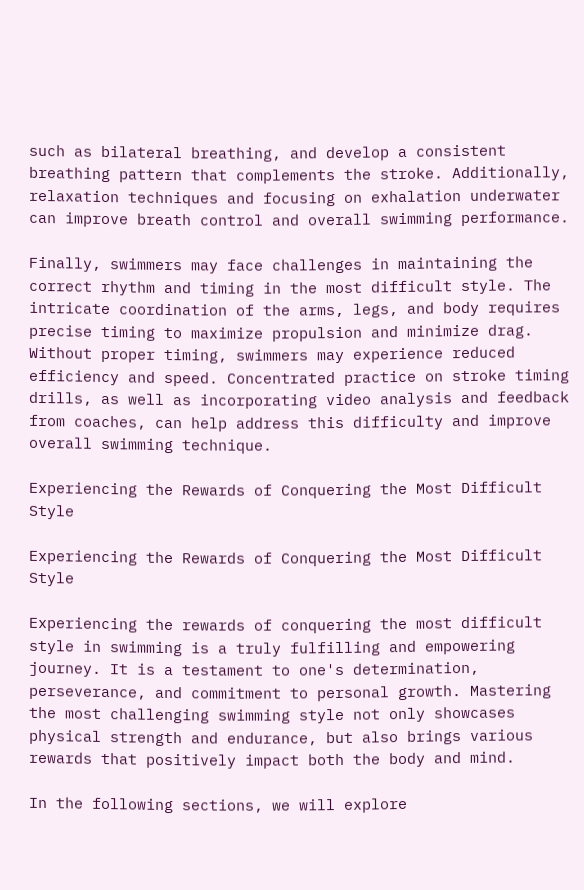such as bilateral breathing, and develop a consistent breathing pattern that complements the stroke. Additionally, relaxation techniques and focusing on exhalation underwater can improve breath control and overall swimming performance.

Finally, swimmers may face challenges in maintaining the correct rhythm and timing in the most difficult style. The intricate coordination of the arms, legs, and body requires precise timing to maximize propulsion and minimize drag. Without proper timing, swimmers may experience reduced efficiency and speed. Concentrated practice on stroke timing drills, as well as incorporating video analysis and feedback from coaches, can help address this difficulty and improve overall swimming technique.

Experiencing the Rewards of Conquering the Most Difficult Style

Experiencing the Rewards of Conquering the Most Difficult Style

Experiencing the rewards of conquering the most difficult style in swimming is a truly fulfilling and empowering journey. It is a testament to one's determination, perseverance, and commitment to personal growth. Mastering the most challenging swimming style not only showcases physical strength and endurance, but also brings various rewards that positively impact both the body and mind.

In the following sections, we will explore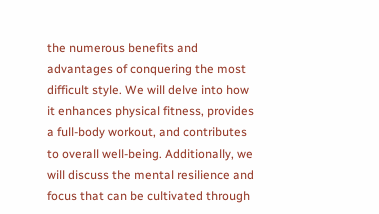the numerous benefits and advantages of conquering the most difficult style. We will delve into how it enhances physical fitness, provides a full-body workout, and contributes to overall well-being. Additionally, we will discuss the mental resilience and focus that can be cultivated through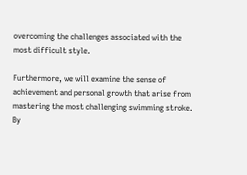overcoming the challenges associated with the most difficult style.

Furthermore, we will examine the sense of achievement and personal growth that arise from mastering the most challenging swimming stroke. By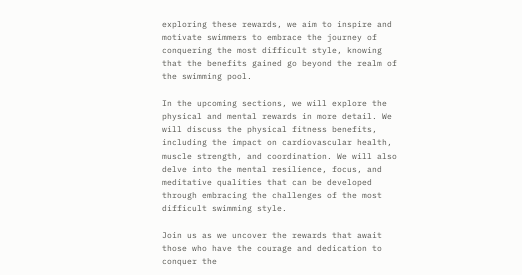exploring these rewards, we aim to inspire and motivate swimmers to embrace the journey of conquering the most difficult style, knowing that the benefits gained go beyond the realm of the swimming pool.

In the upcoming sections, we will explore the physical and mental rewards in more detail. We will discuss the physical fitness benefits, including the impact on cardiovascular health, muscle strength, and coordination. We will also delve into the mental resilience, focus, and meditative qualities that can be developed through embracing the challenges of the most difficult swimming style.

Join us as we uncover the rewards that await those who have the courage and dedication to conquer the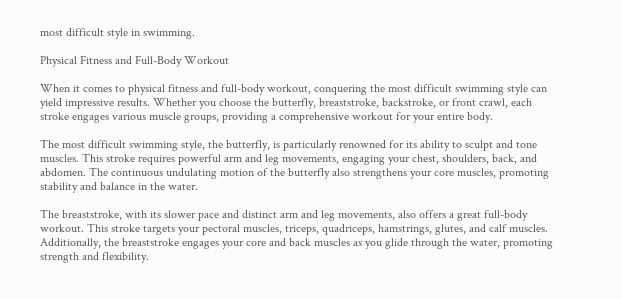most difficult style in swimming.

Physical Fitness and Full-Body Workout

When it comes to physical fitness and full-body workout, conquering the most difficult swimming style can yield impressive results. Whether you choose the butterfly, breaststroke, backstroke, or front crawl, each stroke engages various muscle groups, providing a comprehensive workout for your entire body.

The most difficult swimming style, the butterfly, is particularly renowned for its ability to sculpt and tone muscles. This stroke requires powerful arm and leg movements, engaging your chest, shoulders, back, and abdomen. The continuous undulating motion of the butterfly also strengthens your core muscles, promoting stability and balance in the water.

The breaststroke, with its slower pace and distinct arm and leg movements, also offers a great full-body workout. This stroke targets your pectoral muscles, triceps, quadriceps, hamstrings, glutes, and calf muscles. Additionally, the breaststroke engages your core and back muscles as you glide through the water, promoting strength and flexibility.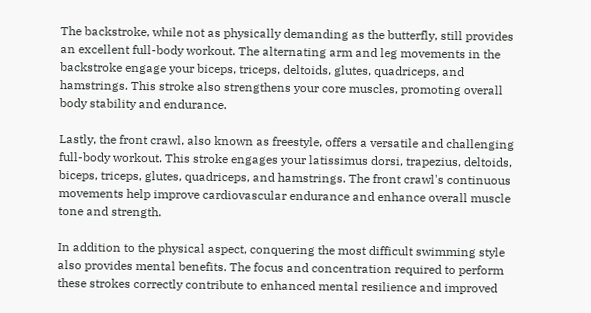The backstroke, while not as physically demanding as the butterfly, still provides an excellent full-body workout. The alternating arm and leg movements in the backstroke engage your biceps, triceps, deltoids, glutes, quadriceps, and hamstrings. This stroke also strengthens your core muscles, promoting overall body stability and endurance.

Lastly, the front crawl, also known as freestyle, offers a versatile and challenging full-body workout. This stroke engages your latissimus dorsi, trapezius, deltoids, biceps, triceps, glutes, quadriceps, and hamstrings. The front crawl's continuous movements help improve cardiovascular endurance and enhance overall muscle tone and strength.

In addition to the physical aspect, conquering the most difficult swimming style also provides mental benefits. The focus and concentration required to perform these strokes correctly contribute to enhanced mental resilience and improved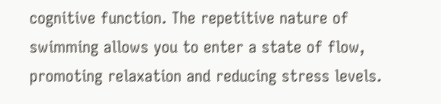cognitive function. The repetitive nature of swimming allows you to enter a state of flow, promoting relaxation and reducing stress levels.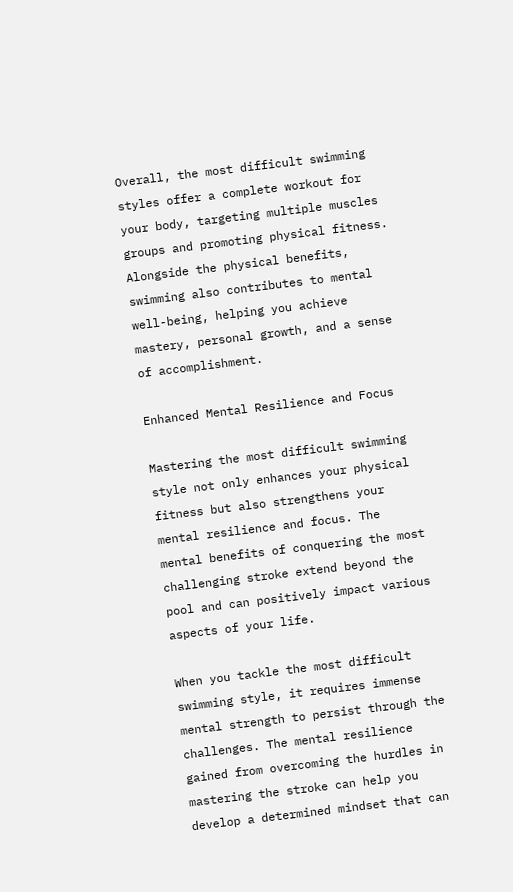Overall, the most difficult swimming styles offer a complete workout for your body, targeting multiple muscles groups and promoting physical fitness. Alongside the physical benefits, swimming also contributes to mental well-being, helping you achieve mastery, personal growth, and a sense of accomplishment.

Enhanced Mental Resilience and Focus

Mastering the most difficult swimming style not only enhances your physical fitness but also strengthens your mental resilience and focus. The mental benefits of conquering the most challenging stroke extend beyond the pool and can positively impact various aspects of your life.

When you tackle the most difficult swimming style, it requires immense mental strength to persist through the challenges. The mental resilience gained from overcoming the hurdles in mastering the stroke can help you develop a determined mindset that can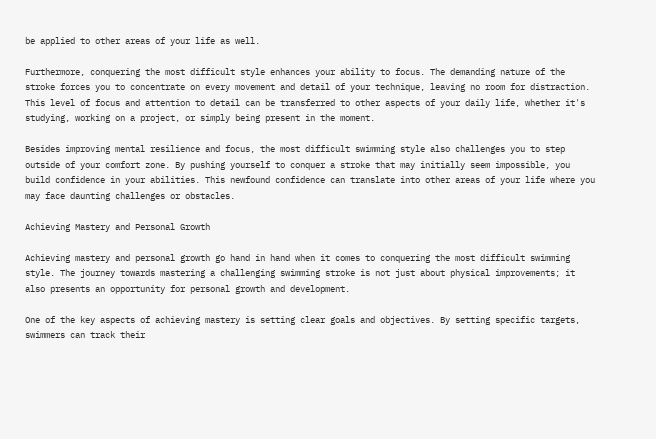be applied to other areas of your life as well.

Furthermore, conquering the most difficult style enhances your ability to focus. The demanding nature of the stroke forces you to concentrate on every movement and detail of your technique, leaving no room for distraction. This level of focus and attention to detail can be transferred to other aspects of your daily life, whether it's studying, working on a project, or simply being present in the moment.

Besides improving mental resilience and focus, the most difficult swimming style also challenges you to step outside of your comfort zone. By pushing yourself to conquer a stroke that may initially seem impossible, you build confidence in your abilities. This newfound confidence can translate into other areas of your life where you may face daunting challenges or obstacles.

Achieving Mastery and Personal Growth

Achieving mastery and personal growth go hand in hand when it comes to conquering the most difficult swimming style. The journey towards mastering a challenging swimming stroke is not just about physical improvements; it also presents an opportunity for personal growth and development.

One of the key aspects of achieving mastery is setting clear goals and objectives. By setting specific targets, swimmers can track their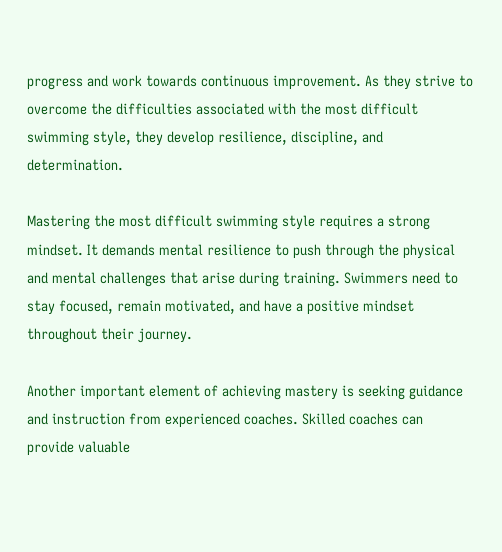progress and work towards continuous improvement. As they strive to overcome the difficulties associated with the most difficult swimming style, they develop resilience, discipline, and determination.

Mastering the most difficult swimming style requires a strong mindset. It demands mental resilience to push through the physical and mental challenges that arise during training. Swimmers need to stay focused, remain motivated, and have a positive mindset throughout their journey.

Another important element of achieving mastery is seeking guidance and instruction from experienced coaches. Skilled coaches can provide valuable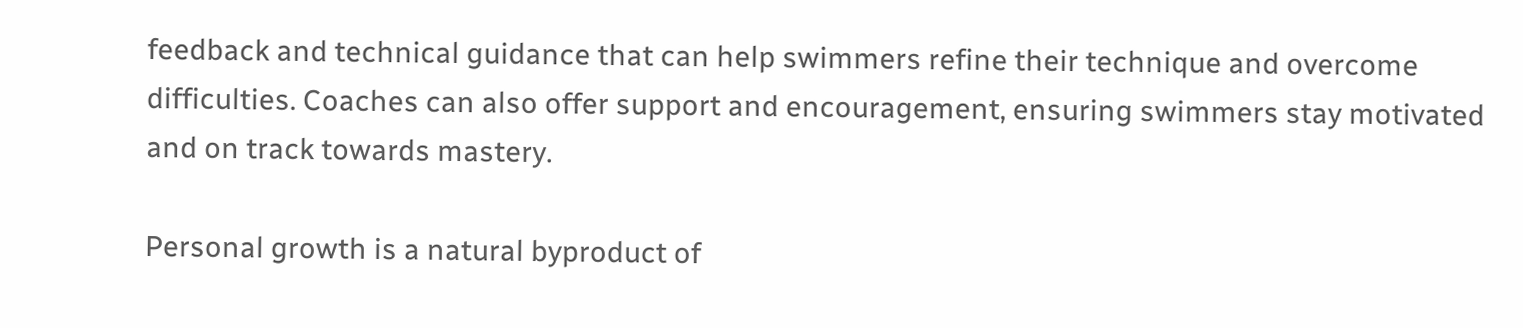feedback and technical guidance that can help swimmers refine their technique and overcome difficulties. Coaches can also offer support and encouragement, ensuring swimmers stay motivated and on track towards mastery.

Personal growth is a natural byproduct of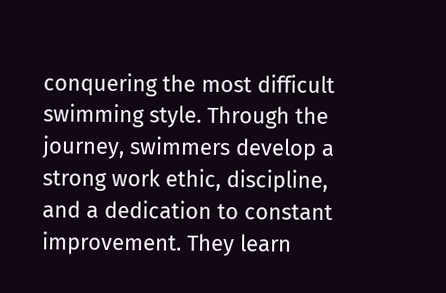conquering the most difficult swimming style. Through the journey, swimmers develop a strong work ethic, discipline, and a dedication to constant improvement. They learn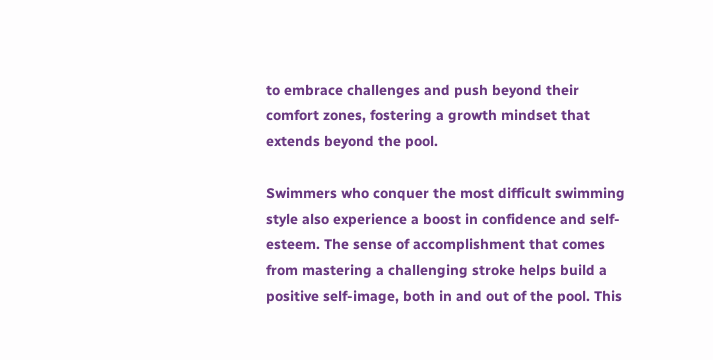to embrace challenges and push beyond their comfort zones, fostering a growth mindset that extends beyond the pool.

Swimmers who conquer the most difficult swimming style also experience a boost in confidence and self-esteem. The sense of accomplishment that comes from mastering a challenging stroke helps build a positive self-image, both in and out of the pool. This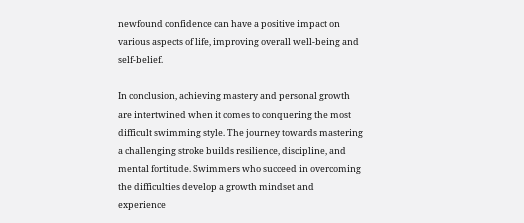newfound confidence can have a positive impact on various aspects of life, improving overall well-being and self-belief.

In conclusion, achieving mastery and personal growth are intertwined when it comes to conquering the most difficult swimming style. The journey towards mastering a challenging stroke builds resilience, discipline, and mental fortitude. Swimmers who succeed in overcoming the difficulties develop a growth mindset and experience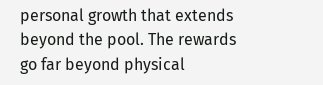personal growth that extends beyond the pool. The rewards go far beyond physical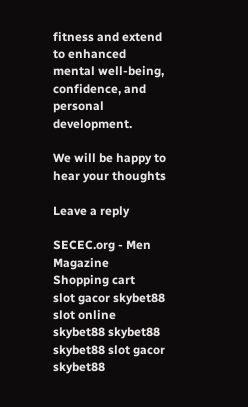fitness and extend to enhanced mental well-being, confidence, and personal development.

We will be happy to hear your thoughts

Leave a reply

SECEC.org - Men Magazine
Shopping cart
slot gacor skybet88 slot online skybet88 skybet88 skybet88 slot gacor skybet88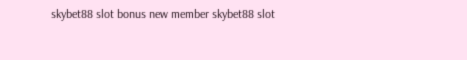skybet88 slot bonus new member skybet88 slot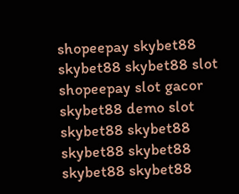shopeepay skybet88 skybet88 skybet88 slot shopeepay slot gacor skybet88 demo slot skybet88 skybet88 skybet88 skybet88 skybet88 skybet88